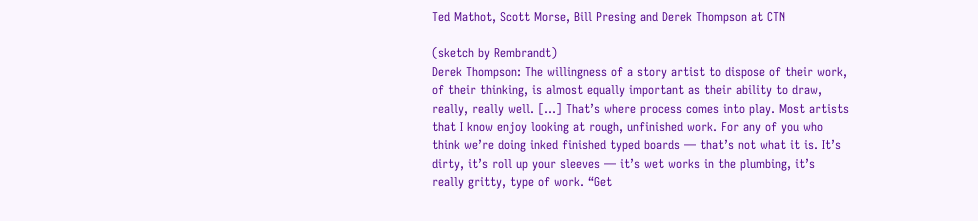Ted Mathot, Scott Morse, Bill Presing and Derek Thompson at CTN

(sketch by Rembrandt)
Derek Thompson: The willingness of a story artist to dispose of their work, of their thinking, is almost equally important as their ability to draw, really, really well. […] That’s where process comes into play. Most artists that I know enjoy looking at rough, unfinished work. For any of you who think we’re doing inked finished typed boards — that’s not what it is. It’s dirty, it’s roll up your sleeves — it’s wet works in the plumbing, it’s really gritty, type of work. “Get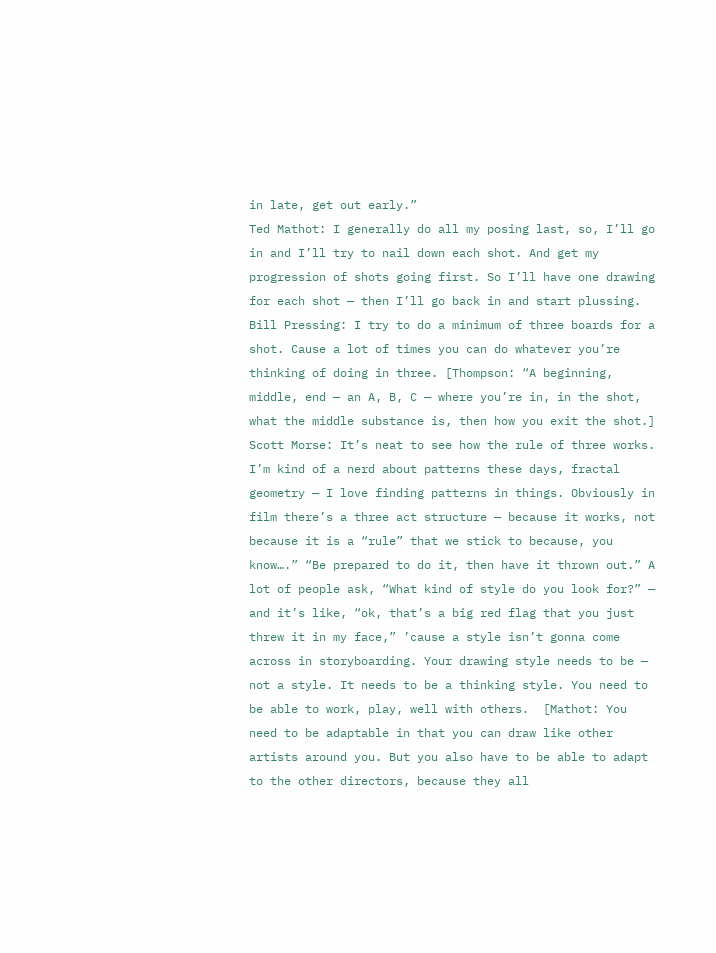in late, get out early.”
Ted Mathot: I generally do all my posing last, so, I’ll go in and I’ll try to nail down each shot. And get my progression of shots going first. So I’ll have one drawing for each shot — then I’ll go back in and start plussing.
Bill Pressing: I try to do a minimum of three boards for a shot. Cause a lot of times you can do whatever you’re thinking of doing in three. [Thompson: “A beginning, middle, end — an A, B, C — where you’re in, in the shot, what the middle substance is, then how you exit the shot.]
Scott Morse: It’s neat to see how the rule of three works. I’m kind of a nerd about patterns these days, fractal geometry — I love finding patterns in things. Obviously in film there’s a three act structure — because it works, not because it is a “rule” that we stick to because, you know….” “Be prepared to do it, then have it thrown out.” A lot of people ask, “What kind of style do you look for?” — and it’s like, “ok, that’s a big red flag that you just threw it in my face,” ’cause a style isn’t gonna come across in storyboarding. Your drawing style needs to be — not a style. It needs to be a thinking style. You need to be able to work, play, well with others.  [Mathot: You need to be adaptable in that you can draw like other artists around you. But you also have to be able to adapt to the other directors, because they all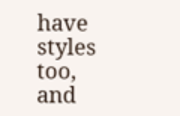have styles too, and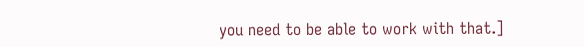you need to be able to work with that.]